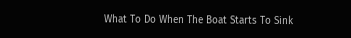What To Do When The Boat Starts To Sink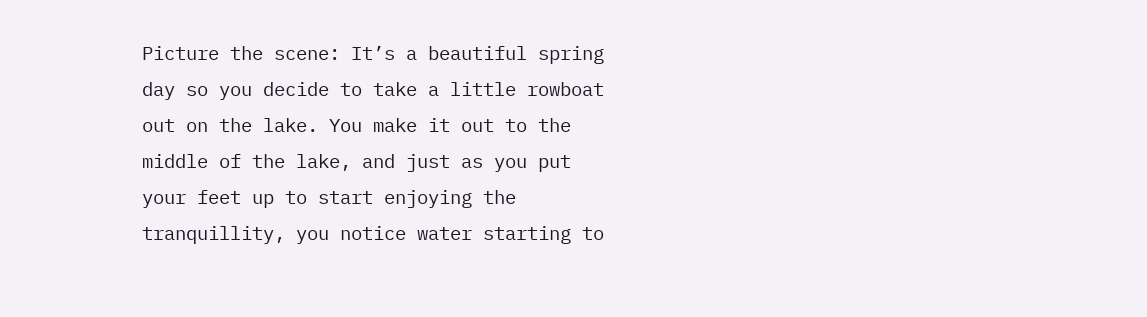Picture the scene: It’s a beautiful spring day so you decide to take a little rowboat out on the lake. You make it out to the middle of the lake, and just as you put your feet up to start enjoying the tranquillity, you notice water starting to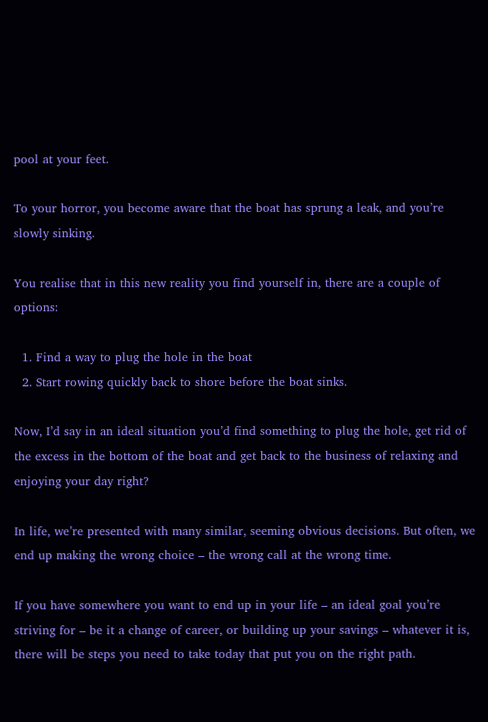pool at your feet.

To your horror, you become aware that the boat has sprung a leak, and you’re slowly sinking.

You realise that in this new reality you find yourself in, there are a couple of options:

  1. Find a way to plug the hole in the boat
  2. Start rowing quickly back to shore before the boat sinks.

Now, I’d say in an ideal situation you’d find something to plug the hole, get rid of the excess in the bottom of the boat and get back to the business of relaxing and enjoying your day right?

In life, we’re presented with many similar, seeming obvious decisions. But often, we end up making the wrong choice – the wrong call at the wrong time.

If you have somewhere you want to end up in your life – an ideal goal you’re striving for – be it a change of career, or building up your savings – whatever it is, there will be steps you need to take today that put you on the right path.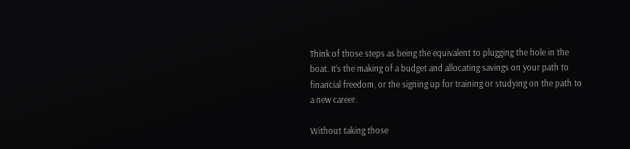Think of those steps as being the equivalent to plugging the hole in the boat. It’s the making of a budget and allocating savings on your path to financial freedom, or the signing up for training or studying on the path to a new career.

Without taking those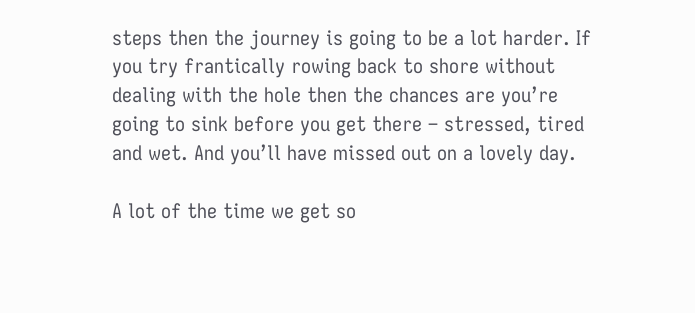steps then the journey is going to be a lot harder. If you try frantically rowing back to shore without dealing with the hole then the chances are you’re going to sink before you get there – stressed, tired and wet. And you’ll have missed out on a lovely day.

A lot of the time we get so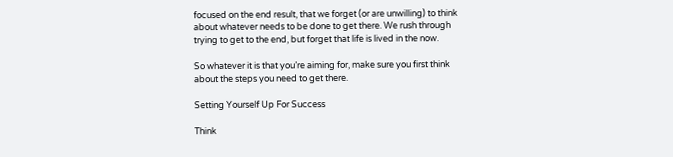focused on the end result, that we forget (or are unwilling) to think about whatever needs to be done to get there. We rush through trying to get to the end, but forget that life is lived in the now.

So whatever it is that you’re aiming for, make sure you first think about the steps you need to get there.

Setting Yourself Up For Success

Think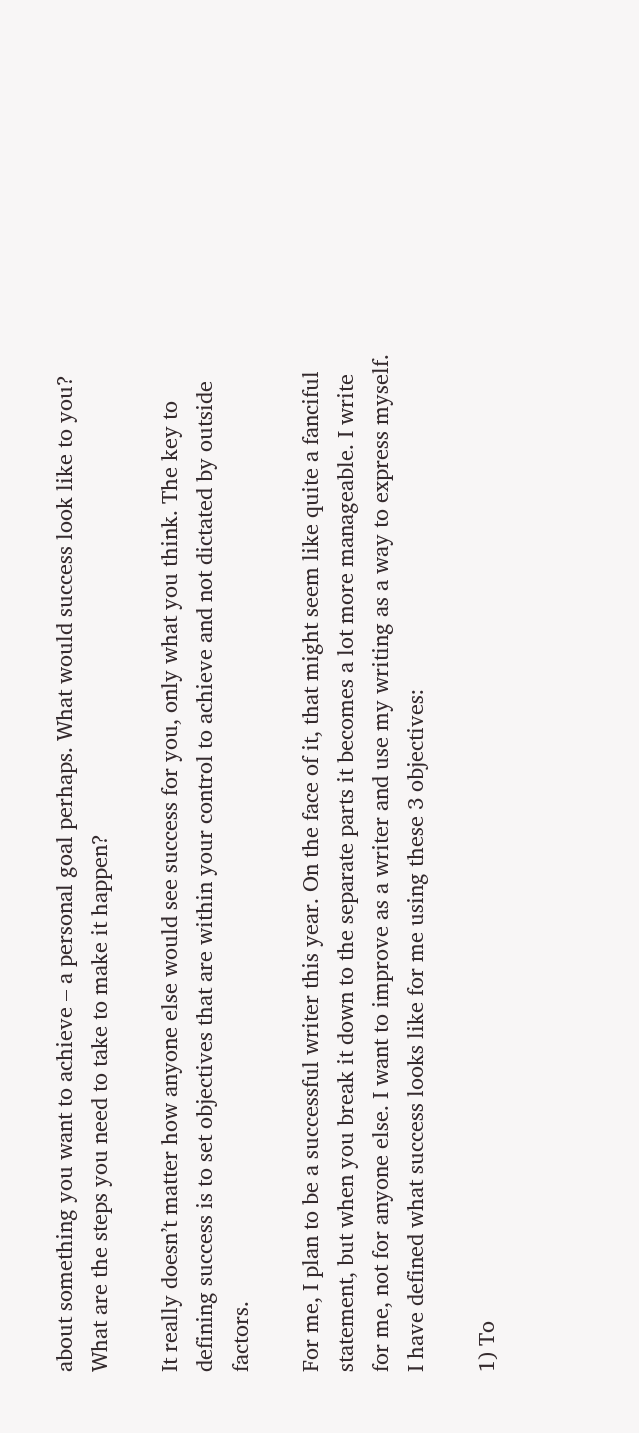about something you want to achieve – a personal goal perhaps. What would success look like to you? What are the steps you need to take to make it happen?

It really doesn’t matter how anyone else would see success for you, only what you think. The key to defining success is to set objectives that are within your control to achieve and not dictated by outside factors.

For me, I plan to be a successful writer this year. On the face of it, that might seem like quite a fanciful statement, but when you break it down to the separate parts it becomes a lot more manageable. I write for me, not for anyone else. I want to improve as a writer and use my writing as a way to express myself. I have defined what success looks like for me using these 3 objectives:

1) To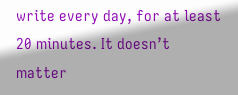write every day, for at least 20 minutes. It doesn’t matter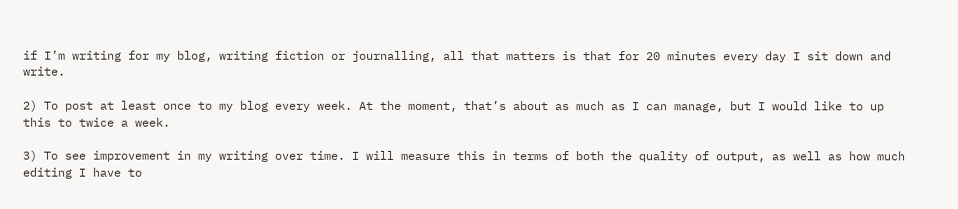if I’m writing for my blog, writing fiction or journalling, all that matters is that for 20 minutes every day I sit down and write.

2) To post at least once to my blog every week. At the moment, that’s about as much as I can manage, but I would like to up this to twice a week.

3) To see improvement in my writing over time. I will measure this in terms of both the quality of output, as well as how much editing I have to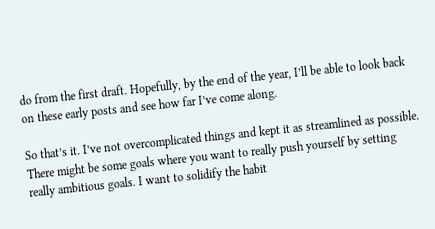do from the first draft. Hopefully, by the end of the year, I’ll be able to look back on these early posts and see how far I’ve come along.

So that’s it. I’ve not overcomplicated things and kept it as streamlined as possible. There might be some goals where you want to really push yourself by setting really ambitious goals. I want to solidify the habit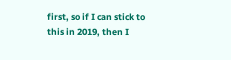first, so if I can stick to this in 2019, then I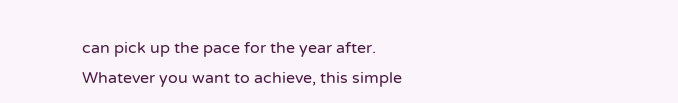can pick up the pace for the year after.
Whatever you want to achieve, this simple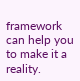framework can help you to make it a reality.